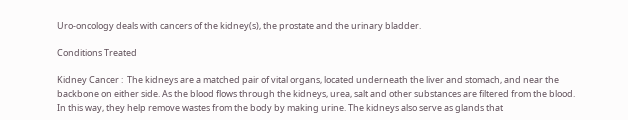Uro-oncology deals with cancers of the kidney(s), the prostate and the urinary bladder.

Conditions Treated

Kidney Cancer :  The kidneys are a matched pair of vital organs, located underneath the liver and stomach, and near the backbone on either side. As the blood flows through the kidneys, urea, salt and other substances are filtered from the blood. In this way, they help remove wastes from the body by making urine. The kidneys also serve as glands that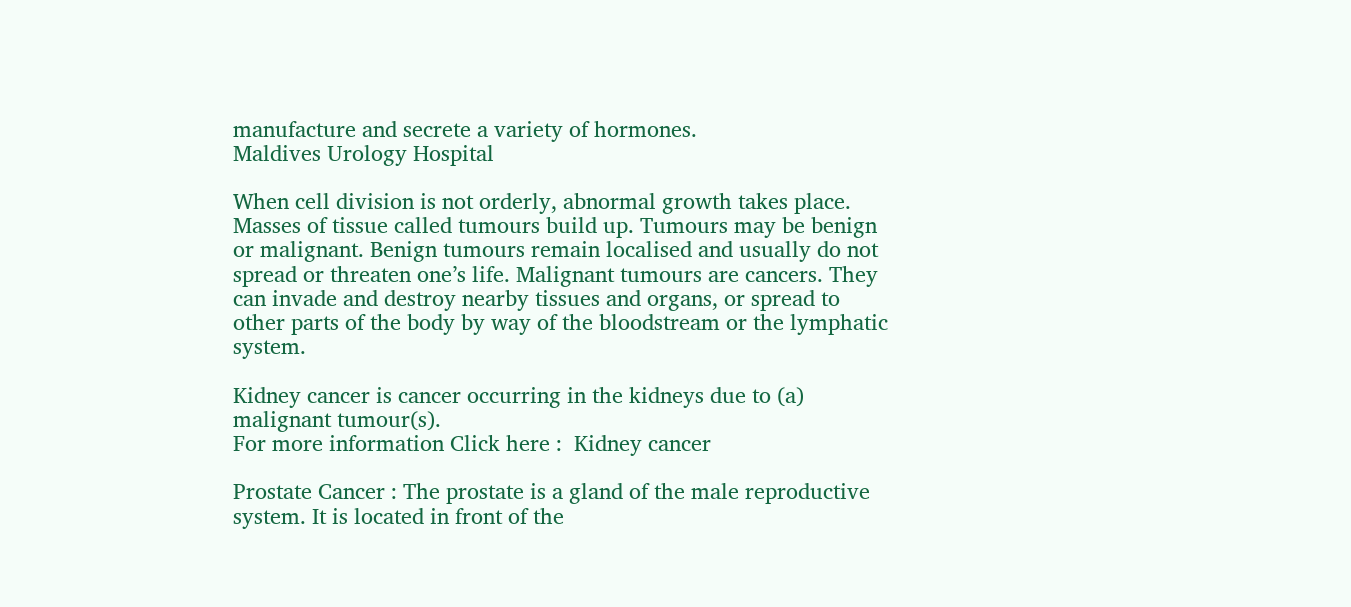manufacture and secrete a variety of hormones.
Maldives Urology Hospital

When cell division is not orderly, abnormal growth takes place. Masses of tissue called tumours build up. Tumours may be benign or malignant. Benign tumours remain localised and usually do not spread or threaten one’s life. Malignant tumours are cancers. They can invade and destroy nearby tissues and organs, or spread to other parts of the body by way of the bloodstream or the lymphatic system.

Kidney cancer is cancer occurring in the kidneys due to (a) malignant tumour(s).
For more information Click here :  Kidney cancer

Prostate Cancer : The prostate is a gland of the male reproductive system. It is located in front of the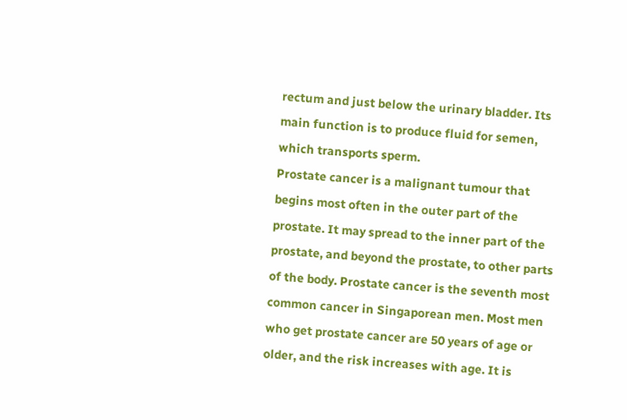rectum and just below the urinary bladder. Its main function is to produce fluid for semen, which transports sperm.
Prostate cancer is a malignant tumour that begins most often in the outer part of the prostate. It may spread to the inner part of the prostate, and beyond the prostate, to other parts of the body. Prostate cancer is the seventh most common cancer in Singaporean men. Most men who get prostate cancer are 50 years of age or older, and the risk increases with age. It is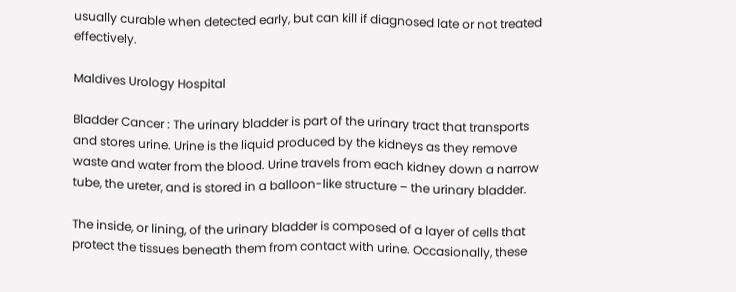usually curable when detected early, but can kill if diagnosed late or not treated effectively.

Maldives Urology Hospital

Bladder Cancer : The urinary bladder is part of the urinary tract that transports and stores urine. Urine is the liquid produced by the kidneys as they remove waste and water from the blood. Urine travels from each kidney down a narrow tube, the ureter, and is stored in a balloon-like structure – the urinary bladder.

The inside, or lining, of the urinary bladder is composed of a layer of cells that protect the tissues beneath them from contact with urine. Occasionally, these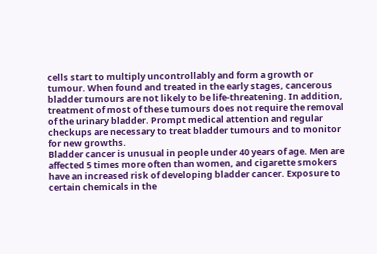cells start to multiply uncontrollably and form a growth or tumour. When found and treated in the early stages, cancerous bladder tumours are not likely to be life-threatening. In addition, treatment of most of these tumours does not require the removal of the urinary bladder. Prompt medical attention and regular checkups are necessary to treat bladder tumours and to monitor for new growths.
Bladder cancer is unusual in people under 40 years of age. Men are affected 5 times more often than women, and cigarette smokers have an increased risk of developing bladder cancer. Exposure to certain chemicals in the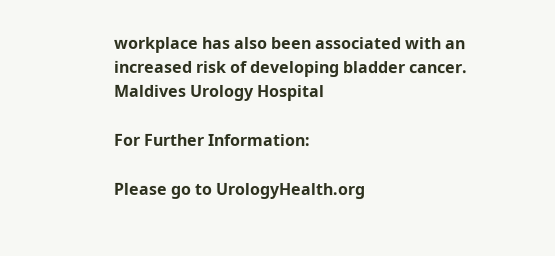workplace has also been associated with an increased risk of developing bladder cancer.
Maldives Urology Hospital

For Further Information:

Please go to UrologyHealth.org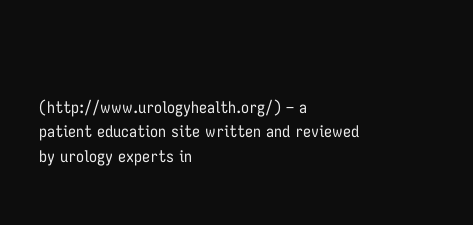(http://www.urologyhealth.org/) – a patient education site written and reviewed by urology experts in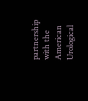partnership with the American Urological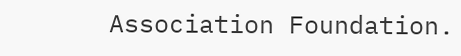Association Foundation.